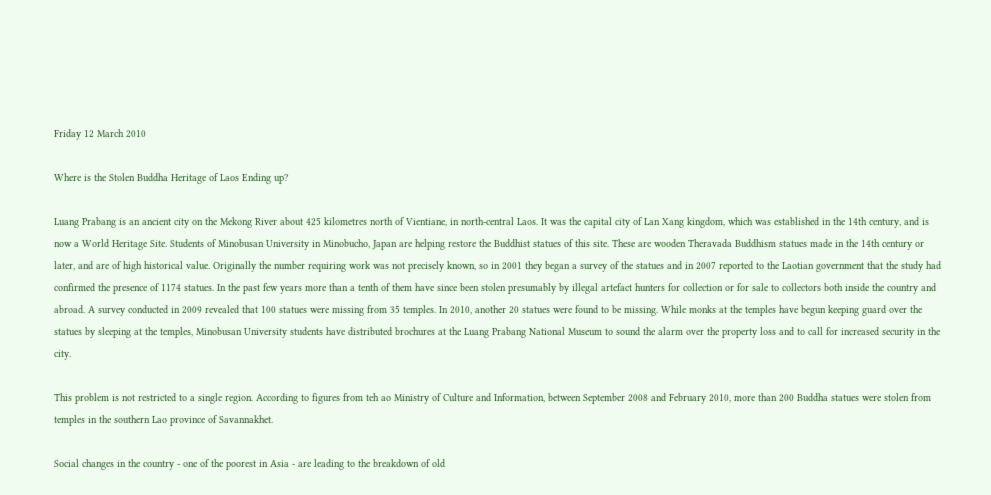Friday 12 March 2010

Where is the Stolen Buddha Heritage of Laos Ending up?

Luang Prabang is an ancient city on the Mekong River about 425 kilometres north of Vientiane, in north-central Laos. It was the capital city of Lan Xang kingdom, which was established in the 14th century, and is now a World Heritage Site. Students of Minobusan University in Minobucho, Japan are helping restore the Buddhist statues of this site. These are wooden Theravada Buddhism statues made in the 14th century or later, and are of high historical value. Originally the number requiring work was not precisely known, so in 2001 they began a survey of the statues and in 2007 reported to the Laotian government that the study had confirmed the presence of 1174 statues. In the past few years more than a tenth of them have since been stolen presumably by illegal artefact hunters for collection or for sale to collectors both inside the country and abroad. A survey conducted in 2009 revealed that 100 statues were missing from 35 temples. In 2010, another 20 statues were found to be missing. While monks at the temples have begun keeping guard over the statues by sleeping at the temples, Minobusan University students have distributed brochures at the Luang Prabang National Museum to sound the alarm over the property loss and to call for increased security in the city.

This problem is not restricted to a single region. According to figures from teh ao Ministry of Culture and Information, between September 2008 and February 2010, more than 200 Buddha statues were stolen from temples in the southern Lao province of Savannakhet.

Social changes in the country - one of the poorest in Asia - are leading to the breakdown of old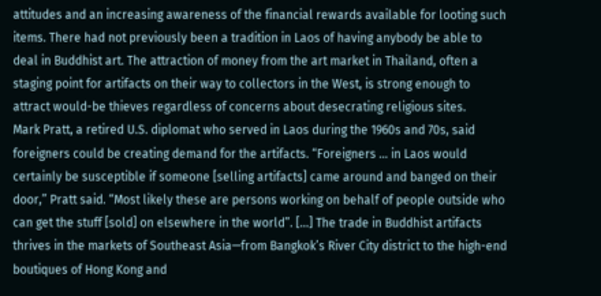attitudes and an increasing awareness of the financial rewards available for looting such items. There had not previously been a tradition in Laos of having anybody be able to deal in Buddhist art. The attraction of money from the art market in Thailand, often a staging point for artifacts on their way to collectors in the West, is strong enough to attract would-be thieves regardless of concerns about desecrating religious sites.
Mark Pratt, a retired U.S. diplomat who served in Laos during the 1960s and 70s, said foreigners could be creating demand for the artifacts. “Foreigners … in Laos would certainly be susceptible if someone [selling artifacts] came around and banged on their door,” Pratt said. “Most likely these are persons working on behalf of people outside who can get the stuff [sold] on elsewhere in the world”. [...] The trade in Buddhist artifacts thrives in the markets of Southeast Asia—from Bangkok’s River City district to the high-end boutiques of Hong Kong and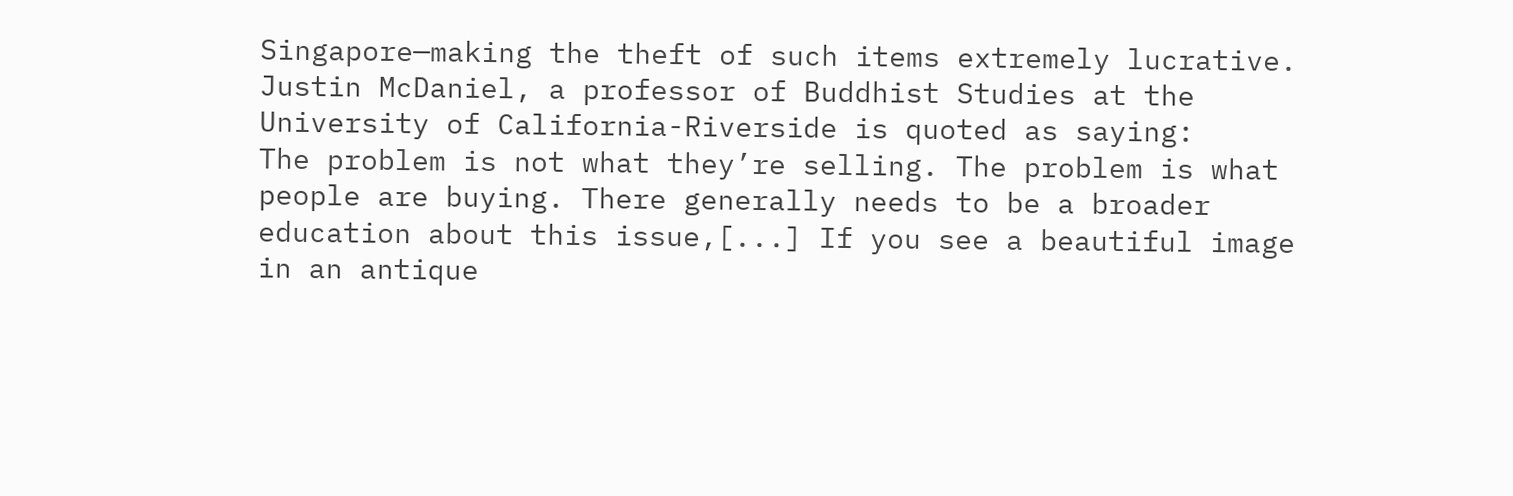Singapore—making the theft of such items extremely lucrative.
Justin McDaniel, a professor of Buddhist Studies at the University of California-Riverside is quoted as saying:
The problem is not what they’re selling. The problem is what people are buying. There generally needs to be a broader education about this issue,[...] If you see a beautiful image in an antique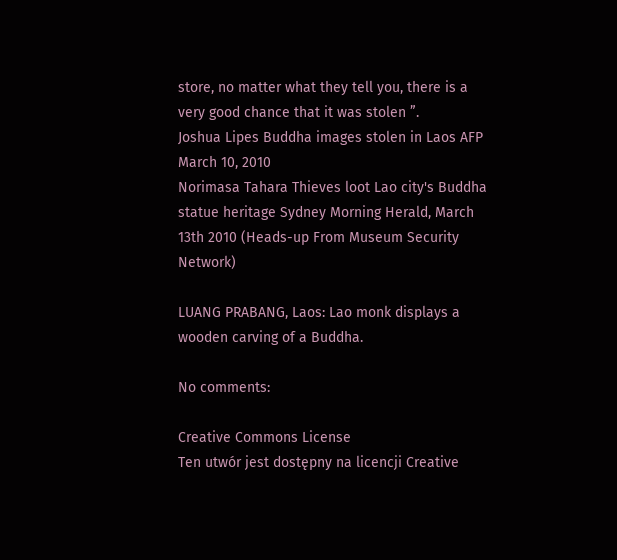store, no matter what they tell you, there is a very good chance that it was stolen ”.
Joshua Lipes Buddha images stolen in Laos AFP March 10, 2010
Norimasa Tahara Thieves loot Lao city's Buddha statue heritage Sydney Morning Herald, March 13th 2010 (Heads-up From Museum Security Network)

LUANG PRABANG, Laos: Lao monk displays a wooden carving of a Buddha.

No comments:

Creative Commons License
Ten utwór jest dostępny na licencji Creative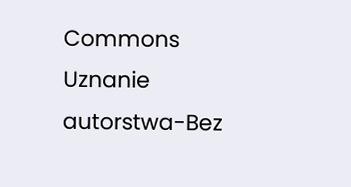Commons Uznanie autorstwa-Bez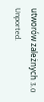utworów zależnych 3.0 Unported.